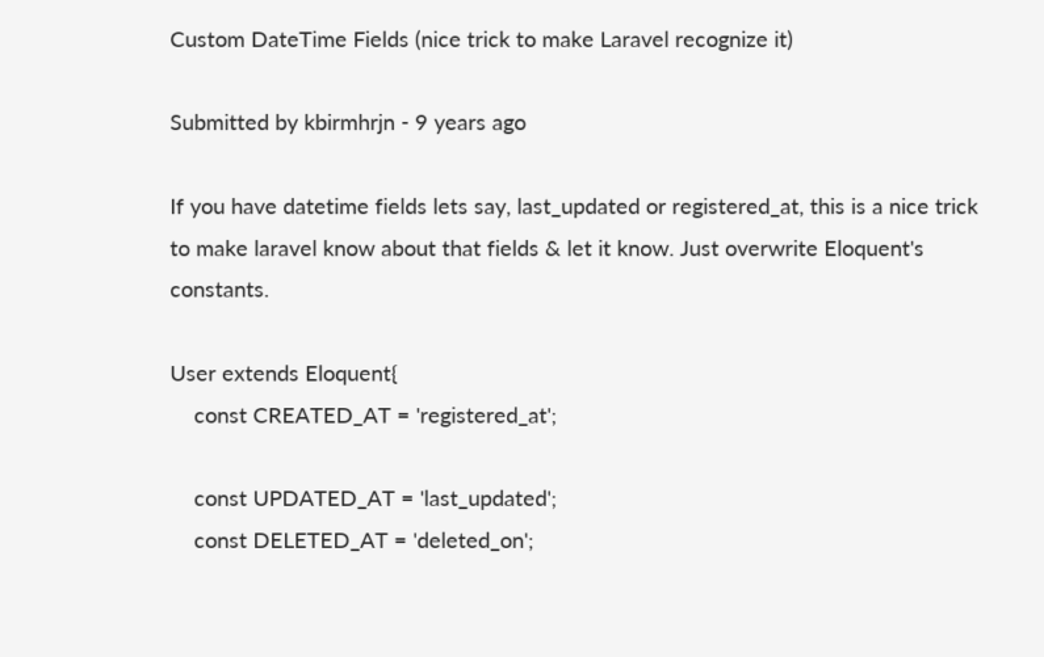Custom DateTime Fields (nice trick to make Laravel recognize it)

Submitted by kbirmhrjn - 9 years ago

If you have datetime fields lets say, last_updated or registered_at, this is a nice trick to make laravel know about that fields & let it know. Just overwrite Eloquent's constants.

User extends Eloquent{
    const CREATED_AT = 'registered_at';

    const UPDATED_AT = 'last_updated';
    const DELETED_AT = 'deleted_on';